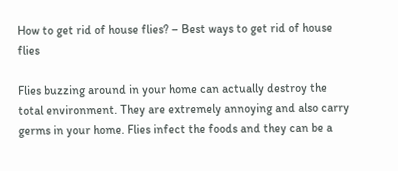How to get rid of house flies? – Best ways to get rid of house flies

Flies buzzing around in your home can actually destroy the total environment. They are extremely annoying and also carry germs in your home. Flies infect the foods and they can be a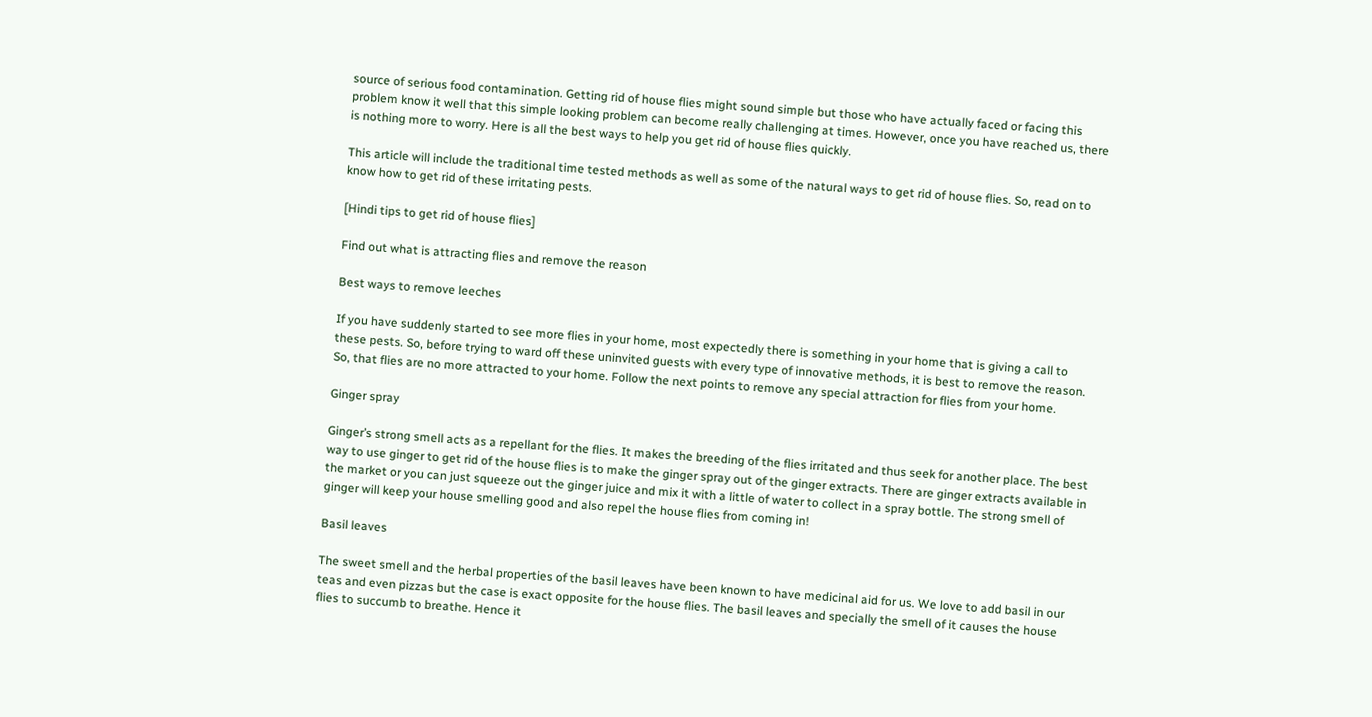source of serious food contamination. Getting rid of house flies might sound simple but those who have actually faced or facing this problem know it well that this simple looking problem can become really challenging at times. However, once you have reached us, there is nothing more to worry. Here is all the best ways to help you get rid of house flies quickly.

This article will include the traditional time tested methods as well as some of the natural ways to get rid of house flies. So, read on to know how to get rid of these irritating pests.

[Hindi tips to get rid of house flies]

Find out what is attracting flies and remove the reason

Best ways to remove leeches

If you have suddenly started to see more flies in your home, most expectedly there is something in your home that is giving a call to these pests. So, before trying to ward off these uninvited guests with every type of innovative methods, it is best to remove the reason. So, that flies are no more attracted to your home. Follow the next points to remove any special attraction for flies from your home.

Ginger spray

Ginger’s strong smell acts as a repellant for the flies. It makes the breeding of the flies irritated and thus seek for another place. The best way to use ginger to get rid of the house flies is to make the ginger spray out of the ginger extracts. There are ginger extracts available in the market or you can just squeeze out the ginger juice and mix it with a little of water to collect in a spray bottle. The strong smell of ginger will keep your house smelling good and also repel the house flies from coming in!

Basil leaves

The sweet smell and the herbal properties of the basil leaves have been known to have medicinal aid for us. We love to add basil in our teas and even pizzas but the case is exact opposite for the house flies. The basil leaves and specially the smell of it causes the house flies to succumb to breathe. Hence it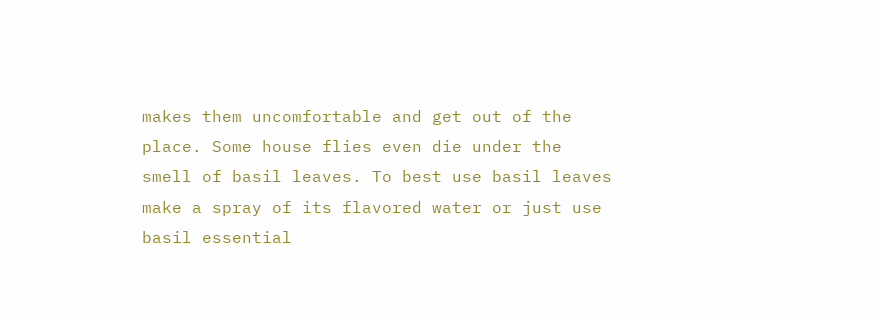makes them uncomfortable and get out of the place. Some house flies even die under the smell of basil leaves. To best use basil leaves make a spray of its flavored water or just use basil essential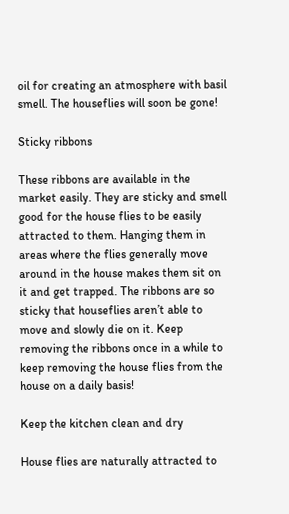oil for creating an atmosphere with basil smell. The houseflies will soon be gone!

Sticky ribbons

These ribbons are available in the market easily. They are sticky and smell good for the house flies to be easily attracted to them. Hanging them in areas where the flies generally move around in the house makes them sit on it and get trapped. The ribbons are so sticky that houseflies aren’t able to move and slowly die on it. Keep removing the ribbons once in a while to keep removing the house flies from the house on a daily basis!

Keep the kitchen clean and dry

House flies are naturally attracted to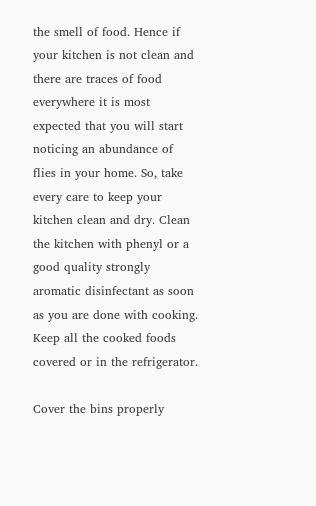the smell of food. Hence if your kitchen is not clean and there are traces of food everywhere it is most expected that you will start noticing an abundance of flies in your home. So, take every care to keep your kitchen clean and dry. Clean the kitchen with phenyl or a good quality strongly aromatic disinfectant as soon as you are done with cooking. Keep all the cooked foods covered or in the refrigerator.

Cover the bins properly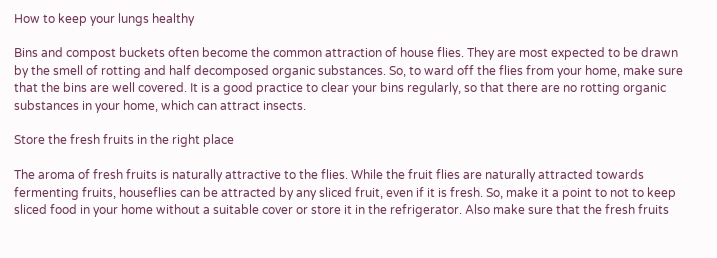How to keep your lungs healthy

Bins and compost buckets often become the common attraction of house flies. They are most expected to be drawn by the smell of rotting and half decomposed organic substances. So, to ward off the flies from your home, make sure that the bins are well covered. It is a good practice to clear your bins regularly, so that there are no rotting organic substances in your home, which can attract insects.

Store the fresh fruits in the right place

The aroma of fresh fruits is naturally attractive to the flies. While the fruit flies are naturally attracted towards fermenting fruits, houseflies can be attracted by any sliced fruit, even if it is fresh. So, make it a point to not to keep sliced food in your home without a suitable cover or store it in the refrigerator. Also make sure that the fresh fruits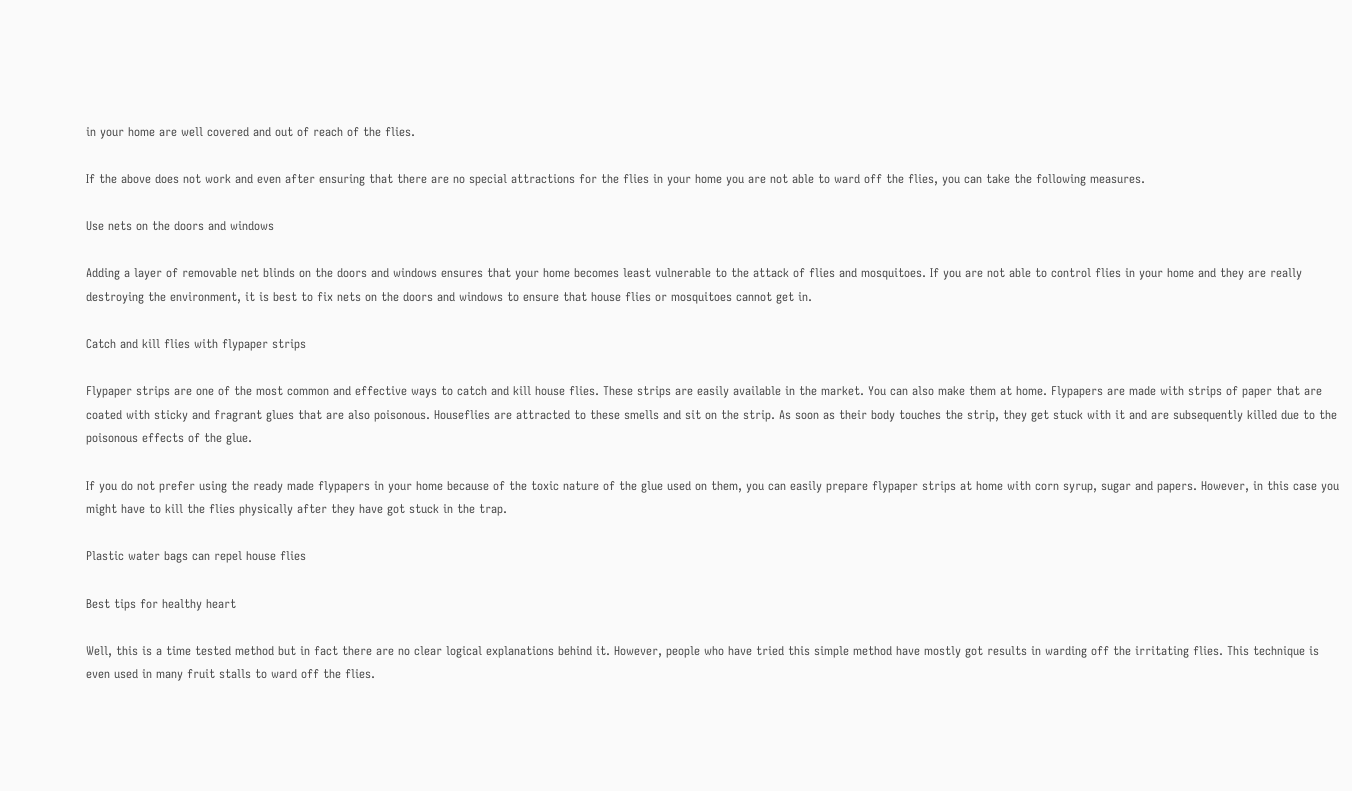in your home are well covered and out of reach of the flies.

If the above does not work and even after ensuring that there are no special attractions for the flies in your home you are not able to ward off the flies, you can take the following measures.

Use nets on the doors and windows

Adding a layer of removable net blinds on the doors and windows ensures that your home becomes least vulnerable to the attack of flies and mosquitoes. If you are not able to control flies in your home and they are really destroying the environment, it is best to fix nets on the doors and windows to ensure that house flies or mosquitoes cannot get in.

Catch and kill flies with flypaper strips

Flypaper strips are one of the most common and effective ways to catch and kill house flies. These strips are easily available in the market. You can also make them at home. Flypapers are made with strips of paper that are coated with sticky and fragrant glues that are also poisonous. Houseflies are attracted to these smells and sit on the strip. As soon as their body touches the strip, they get stuck with it and are subsequently killed due to the poisonous effects of the glue.

If you do not prefer using the ready made flypapers in your home because of the toxic nature of the glue used on them, you can easily prepare flypaper strips at home with corn syrup, sugar and papers. However, in this case you might have to kill the flies physically after they have got stuck in the trap.

Plastic water bags can repel house flies

Best tips for healthy heart

Well, this is a time tested method but in fact there are no clear logical explanations behind it. However, people who have tried this simple method have mostly got results in warding off the irritating flies. This technique is even used in many fruit stalls to ward off the flies.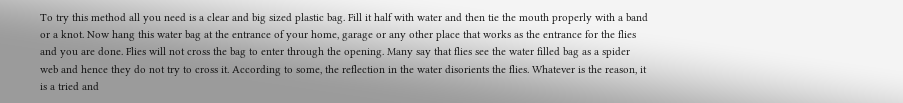To try this method all you need is a clear and big sized plastic bag. Fill it half with water and then tie the mouth properly with a band or a knot. Now hang this water bag at the entrance of your home, garage or any other place that works as the entrance for the flies and you are done. Flies will not cross the bag to enter through the opening. Many say that flies see the water filled bag as a spider web and hence they do not try to cross it. According to some, the reflection in the water disorients the flies. Whatever is the reason, it is a tried and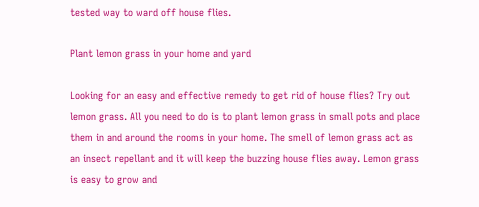tested way to ward off house flies.

Plant lemon grass in your home and yard

Looking for an easy and effective remedy to get rid of house flies? Try out lemon grass. All you need to do is to plant lemon grass in small pots and place them in and around the rooms in your home. The smell of lemon grass act as an insect repellant and it will keep the buzzing house flies away. Lemon grass is easy to grow and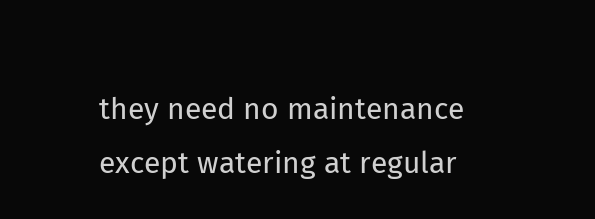they need no maintenance except watering at regular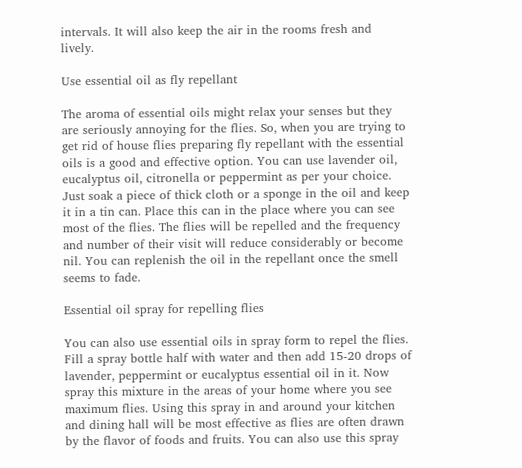intervals. It will also keep the air in the rooms fresh and lively.

Use essential oil as fly repellant

The aroma of essential oils might relax your senses but they are seriously annoying for the flies. So, when you are trying to get rid of house flies preparing fly repellant with the essential oils is a good and effective option. You can use lavender oil, eucalyptus oil, citronella or peppermint as per your choice. Just soak a piece of thick cloth or a sponge in the oil and keep it in a tin can. Place this can in the place where you can see most of the flies. The flies will be repelled and the frequency and number of their visit will reduce considerably or become nil. You can replenish the oil in the repellant once the smell seems to fade.

Essential oil spray for repelling flies

You can also use essential oils in spray form to repel the flies. Fill a spray bottle half with water and then add 15-20 drops of lavender, peppermint or eucalyptus essential oil in it. Now spray this mixture in the areas of your home where you see maximum flies. Using this spray in and around your kitchen and dining hall will be most effective as flies are often drawn by the flavor of foods and fruits. You can also use this spray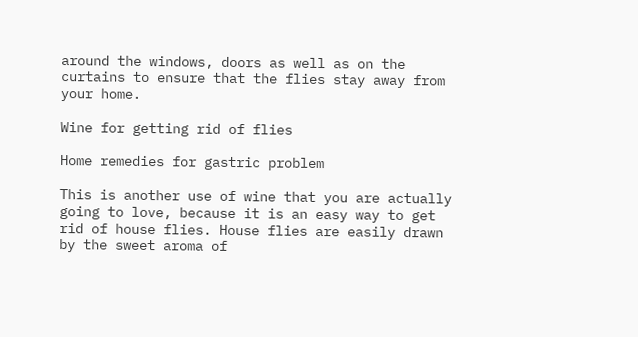around the windows, doors as well as on the curtains to ensure that the flies stay away from your home.

Wine for getting rid of flies

Home remedies for gastric problem

This is another use of wine that you are actually going to love, because it is an easy way to get rid of house flies. House flies are easily drawn by the sweet aroma of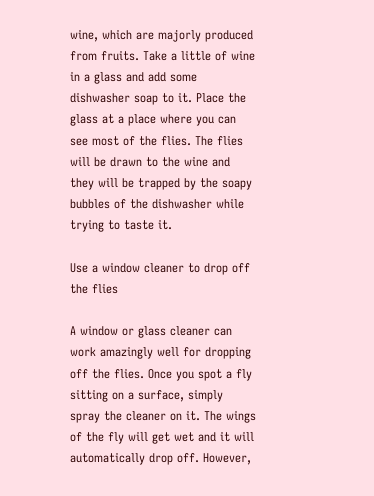wine, which are majorly produced from fruits. Take a little of wine in a glass and add some dishwasher soap to it. Place the glass at a place where you can see most of the flies. The flies will be drawn to the wine and they will be trapped by the soapy bubbles of the dishwasher while trying to taste it.

Use a window cleaner to drop off the flies

A window or glass cleaner can work amazingly well for dropping off the flies. Once you spot a fly sitting on a surface, simply spray the cleaner on it. The wings of the fly will get wet and it will automatically drop off. However,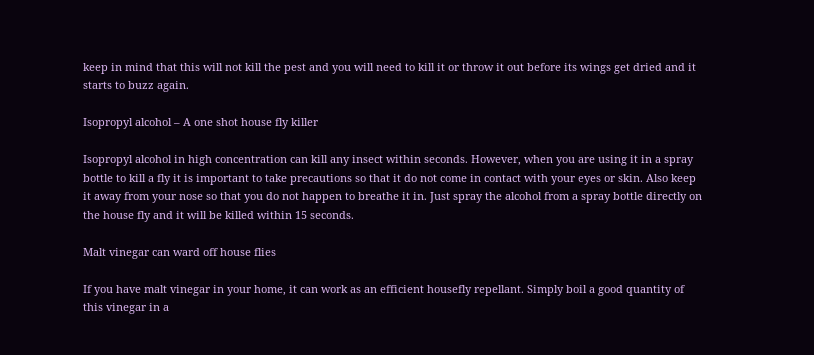keep in mind that this will not kill the pest and you will need to kill it or throw it out before its wings get dried and it starts to buzz again.

Isopropyl alcohol – A one shot house fly killer

Isopropyl alcohol in high concentration can kill any insect within seconds. However, when you are using it in a spray bottle to kill a fly it is important to take precautions so that it do not come in contact with your eyes or skin. Also keep it away from your nose so that you do not happen to breathe it in. Just spray the alcohol from a spray bottle directly on the house fly and it will be killed within 15 seconds.

Malt vinegar can ward off house flies

If you have malt vinegar in your home, it can work as an efficient housefly repellant. Simply boil a good quantity of this vinegar in a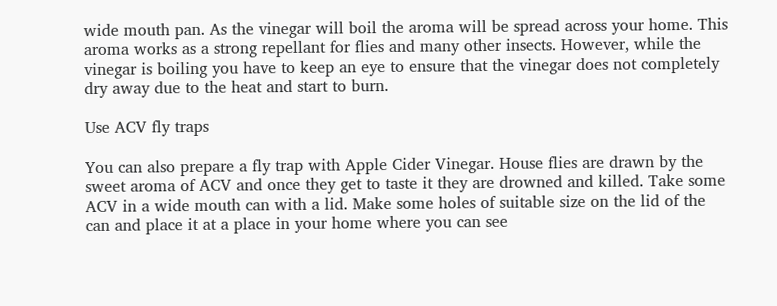wide mouth pan. As the vinegar will boil the aroma will be spread across your home. This aroma works as a strong repellant for flies and many other insects. However, while the vinegar is boiling you have to keep an eye to ensure that the vinegar does not completely dry away due to the heat and start to burn.

Use ACV fly traps

You can also prepare a fly trap with Apple Cider Vinegar. House flies are drawn by the sweet aroma of ACV and once they get to taste it they are drowned and killed. Take some ACV in a wide mouth can with a lid. Make some holes of suitable size on the lid of the can and place it at a place in your home where you can see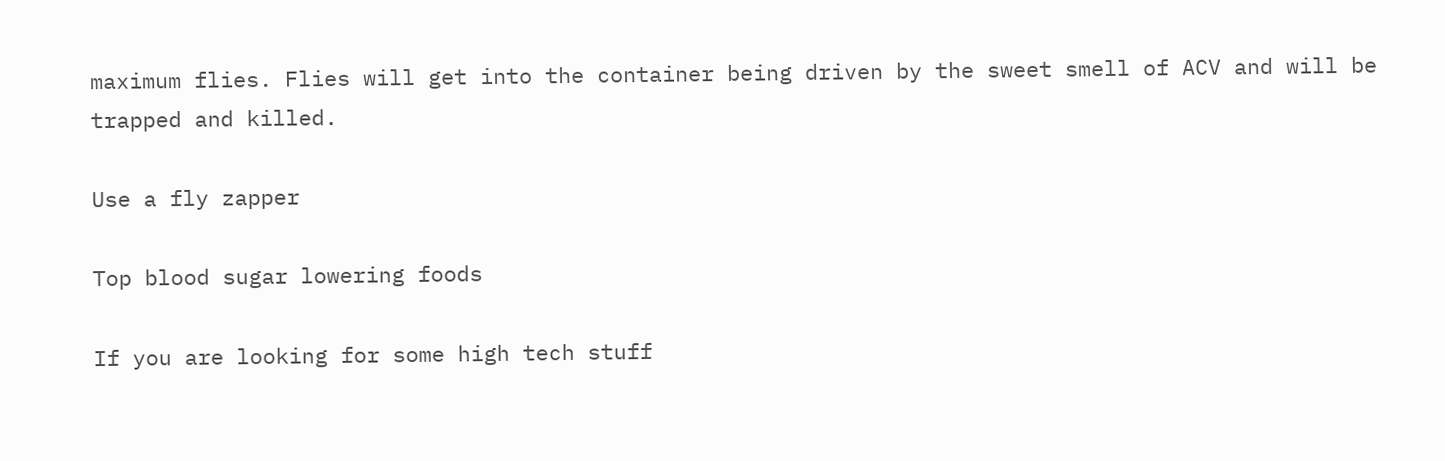maximum flies. Flies will get into the container being driven by the sweet smell of ACV and will be trapped and killed.

Use a fly zapper

Top blood sugar lowering foods

If you are looking for some high tech stuff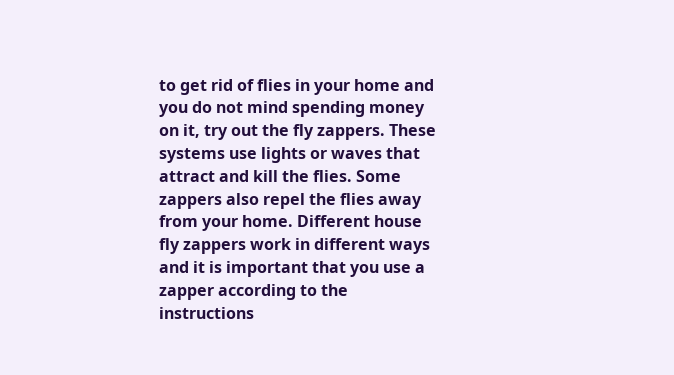to get rid of flies in your home and you do not mind spending money on it, try out the fly zappers. These systems use lights or waves that attract and kill the flies. Some zappers also repel the flies away from your home. Different house fly zappers work in different ways and it is important that you use a zapper according to the instructions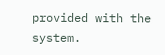provided with the system.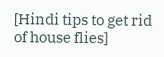[Hindi tips to get rid of house flies]